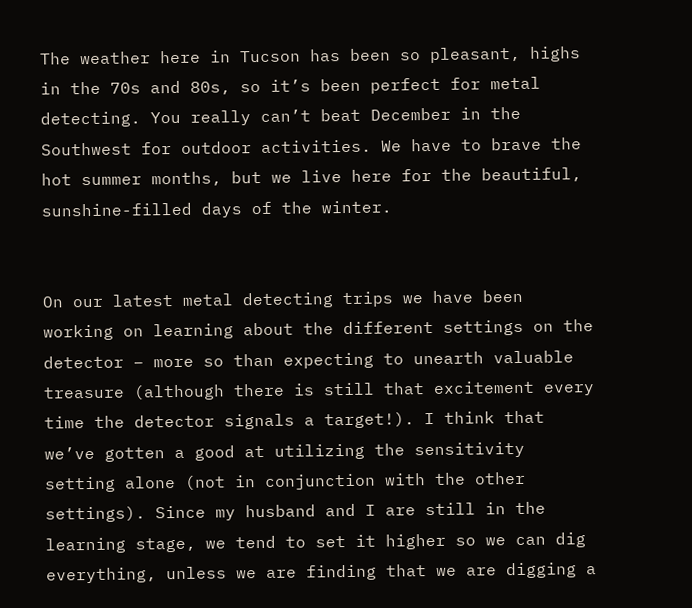The weather here in Tucson has been so pleasant, highs in the 70s and 80s, so it’s been perfect for metal detecting. You really can’t beat December in the Southwest for outdoor activities. We have to brave the hot summer months, but we live here for the beautiful, sunshine-filled days of the winter.


On our latest metal detecting trips we have been working on learning about the different settings on the detector – more so than expecting to unearth valuable treasure (although there is still that excitement every time the detector signals a target!). I think that we’ve gotten a good at utilizing the sensitivity setting alone (not in conjunction with the other settings). Since my husband and I are still in the learning stage, we tend to set it higher so we can dig everything, unless we are finding that we are digging a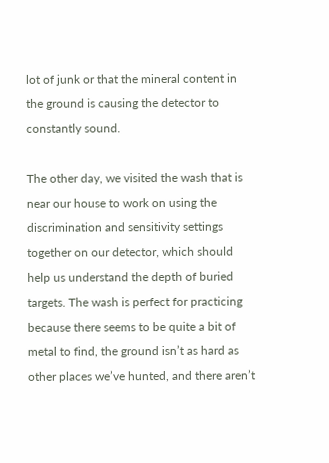lot of junk or that the mineral content in the ground is causing the detector to constantly sound.

The other day, we visited the wash that is near our house to work on using the discrimination and sensitivity settings together on our detector, which should help us understand the depth of buried targets. The wash is perfect for practicing because there seems to be quite a bit of metal to find, the ground isn’t as hard as other places we’ve hunted, and there aren’t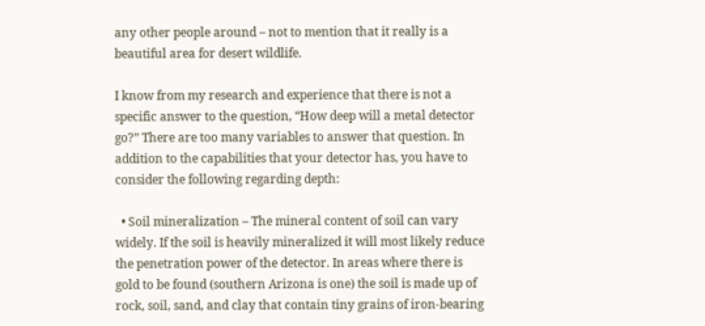any other people around – not to mention that it really is a beautiful area for desert wildlife.

I know from my research and experience that there is not a specific answer to the question, “How deep will a metal detector go?” There are too many variables to answer that question. In addition to the capabilities that your detector has, you have to consider the following regarding depth:

  • Soil mineralization – The mineral content of soil can vary widely. If the soil is heavily mineralized it will most likely reduce the penetration power of the detector. In areas where there is gold to be found (southern Arizona is one) the soil is made up of rock, soil, sand, and clay that contain tiny grains of iron-bearing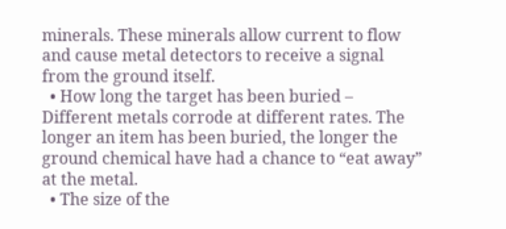minerals. These minerals allow current to flow and cause metal detectors to receive a signal from the ground itself.
  • How long the target has been buried – Different metals corrode at different rates. The longer an item has been buried, the longer the ground chemical have had a chance to “eat away” at the metal.
  • The size of the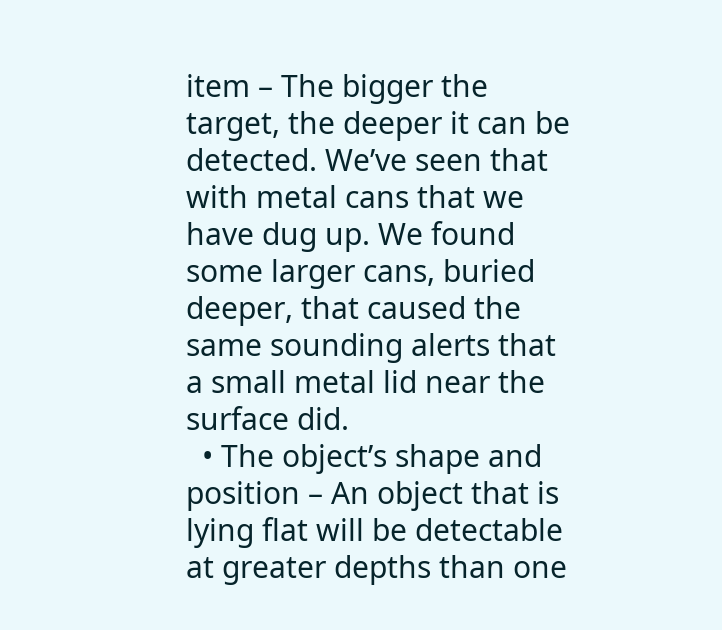item – The bigger the target, the deeper it can be detected. We’ve seen that with metal cans that we have dug up. We found some larger cans, buried deeper, that caused the same sounding alerts that a small metal lid near the surface did.
  • The object’s shape and position – An object that is lying flat will be detectable at greater depths than one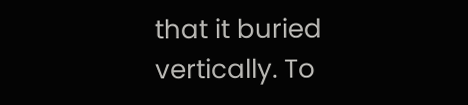that it buried vertically. To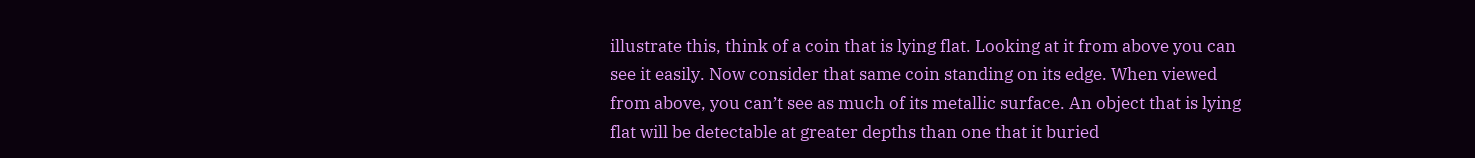illustrate this, think of a coin that is lying flat. Looking at it from above you can see it easily. Now consider that same coin standing on its edge. When viewed from above, you can’t see as much of its metallic surface. An object that is lying flat will be detectable at greater depths than one that it buried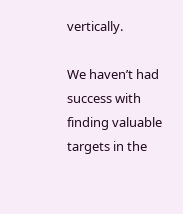vertically.

We haven’t had success with finding valuable targets in the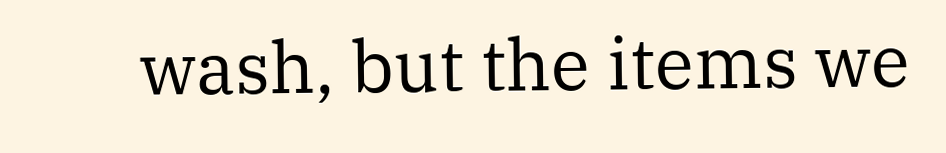wash, but the items we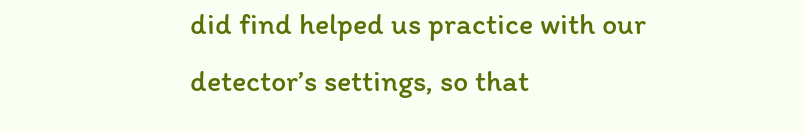did find helped us practice with our detector’s settings, so that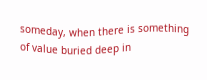someday, when there is something of value buried deep in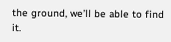the ground, we’ll be able to find it.